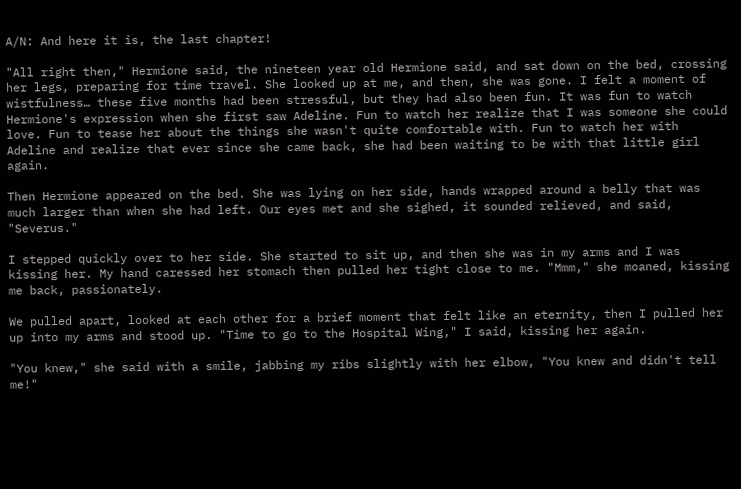A/N: And here it is, the last chapter!

"All right then," Hermione said, the nineteen year old Hermione said, and sat down on the bed, crossing her legs, preparing for time travel. She looked up at me, and then, she was gone. I felt a moment of wistfulness… these five months had been stressful, but they had also been fun. It was fun to watch Hermione's expression when she first saw Adeline. Fun to watch her realize that I was someone she could love. Fun to tease her about the things she wasn't quite comfortable with. Fun to watch her with Adeline and realize that ever since she came back, she had been waiting to be with that little girl again.

Then Hermione appeared on the bed. She was lying on her side, hands wrapped around a belly that was much larger than when she had left. Our eyes met and she sighed, it sounded relieved, and said, "Severus."

I stepped quickly over to her side. She started to sit up, and then she was in my arms and I was kissing her. My hand caressed her stomach then pulled her tight close to me. "Mmm," she moaned, kissing me back, passionately.

We pulled apart, looked at each other for a brief moment that felt like an eternity, then I pulled her up into my arms and stood up. "Time to go to the Hospital Wing," I said, kissing her again.

"You knew," she said with a smile, jabbing my ribs slightly with her elbow, "You knew and didn't tell me!"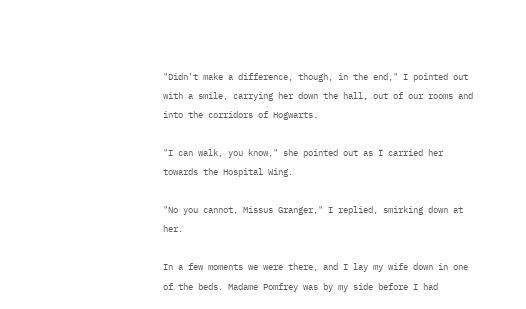"Didn't make a difference, though, in the end," I pointed out with a smile, carrying her down the hall, out of our rooms and into the corridors of Hogwarts.

"I can walk, you know," she pointed out as I carried her towards the Hospital Wing.

"No you cannot, Missus Granger," I replied, smirking down at her.

In a few moments we were there, and I lay my wife down in one of the beds. Madame Pomfrey was by my side before I had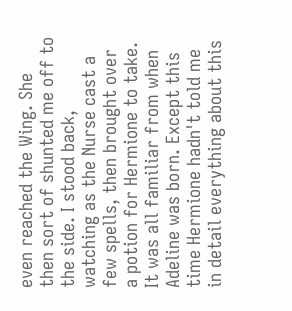even reached the Wing. She then sort of shunted me off to the side. I stood back, watching as the Nurse cast a few spells, then brought over a potion for Hermione to take. It was all familiar from when Adeline was born. Except this time Hermione hadn't told me in detail everything about this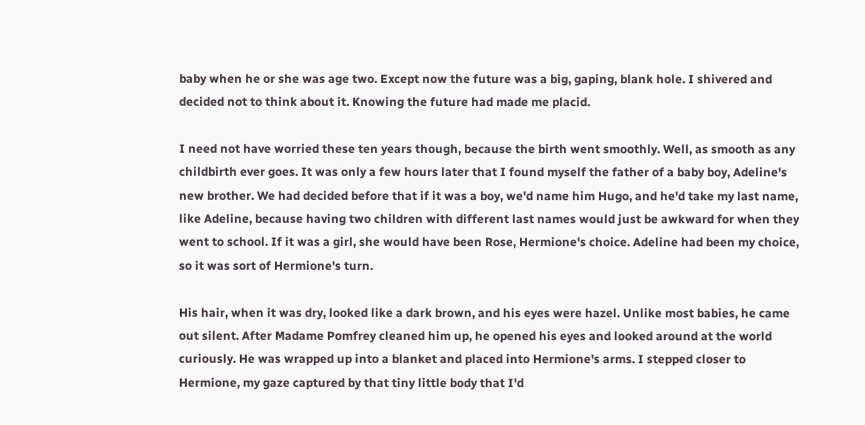baby when he or she was age two. Except now the future was a big, gaping, blank hole. I shivered and decided not to think about it. Knowing the future had made me placid.

I need not have worried these ten years though, because the birth went smoothly. Well, as smooth as any childbirth ever goes. It was only a few hours later that I found myself the father of a baby boy, Adeline's new brother. We had decided before that if it was a boy, we'd name him Hugo, and he'd take my last name, like Adeline, because having two children with different last names would just be awkward for when they went to school. If it was a girl, she would have been Rose, Hermione's choice. Adeline had been my choice, so it was sort of Hermione's turn.

His hair, when it was dry, looked like a dark brown, and his eyes were hazel. Unlike most babies, he came out silent. After Madame Pomfrey cleaned him up, he opened his eyes and looked around at the world curiously. He was wrapped up into a blanket and placed into Hermione's arms. I stepped closer to Hermione, my gaze captured by that tiny little body that I'd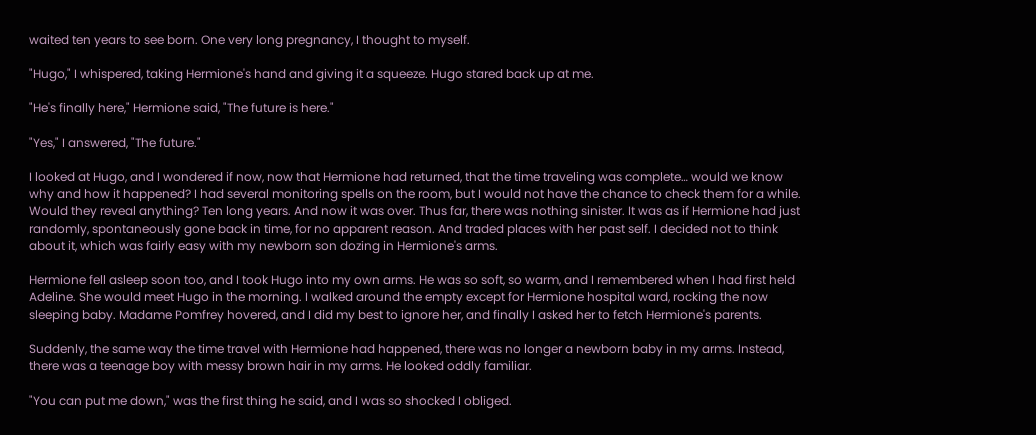waited ten years to see born. One very long pregnancy, I thought to myself.

"Hugo," I whispered, taking Hermione's hand and giving it a squeeze. Hugo stared back up at me.

"He's finally here," Hermione said, "The future is here."

"Yes," I answered, "The future."

I looked at Hugo, and I wondered if now, now that Hermione had returned, that the time traveling was complete… would we know why and how it happened? I had several monitoring spells on the room, but I would not have the chance to check them for a while. Would they reveal anything? Ten long years. And now it was over. Thus far, there was nothing sinister. It was as if Hermione had just randomly, spontaneously gone back in time, for no apparent reason. And traded places with her past self. I decided not to think about it, which was fairly easy with my newborn son dozing in Hermione's arms.

Hermione fell asleep soon too, and I took Hugo into my own arms. He was so soft, so warm, and I remembered when I had first held Adeline. She would meet Hugo in the morning. I walked around the empty except for Hermione hospital ward, rocking the now sleeping baby. Madame Pomfrey hovered, and I did my best to ignore her, and finally I asked her to fetch Hermione's parents.

Suddenly, the same way the time travel with Hermione had happened, there was no longer a newborn baby in my arms. Instead, there was a teenage boy with messy brown hair in my arms. He looked oddly familiar.

"You can put me down," was the first thing he said, and I was so shocked I obliged.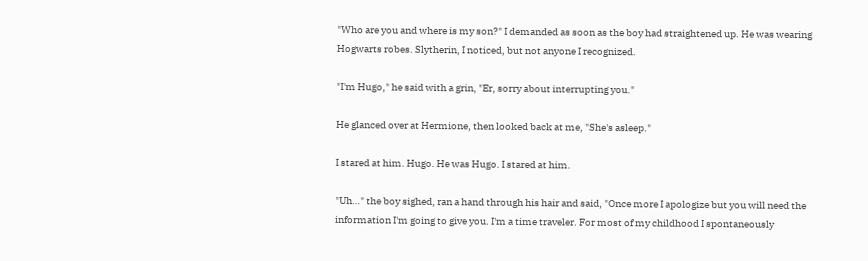"Who are you and where is my son?" I demanded as soon as the boy had straightened up. He was wearing Hogwarts robes. Slytherin, I noticed, but not anyone I recognized.

"I'm Hugo," he said with a grin, "Er, sorry about interrupting you."

He glanced over at Hermione, then looked back at me, "She's asleep."

I stared at him. Hugo. He was Hugo. I stared at him.

"Uh…" the boy sighed, ran a hand through his hair and said, "Once more I apologize but you will need the information I'm going to give you. I'm a time traveler. For most of my childhood I spontaneously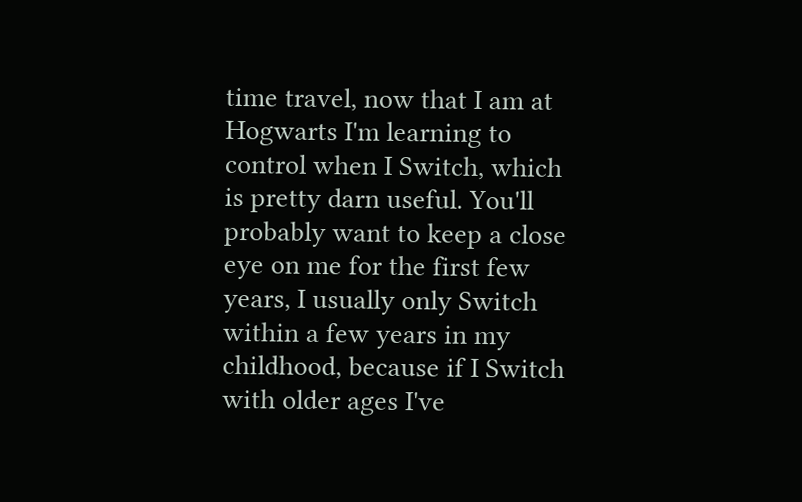time travel, now that I am at Hogwarts I'm learning to control when I Switch, which is pretty darn useful. You'll probably want to keep a close eye on me for the first few years, I usually only Switch within a few years in my childhood, because if I Switch with older ages I've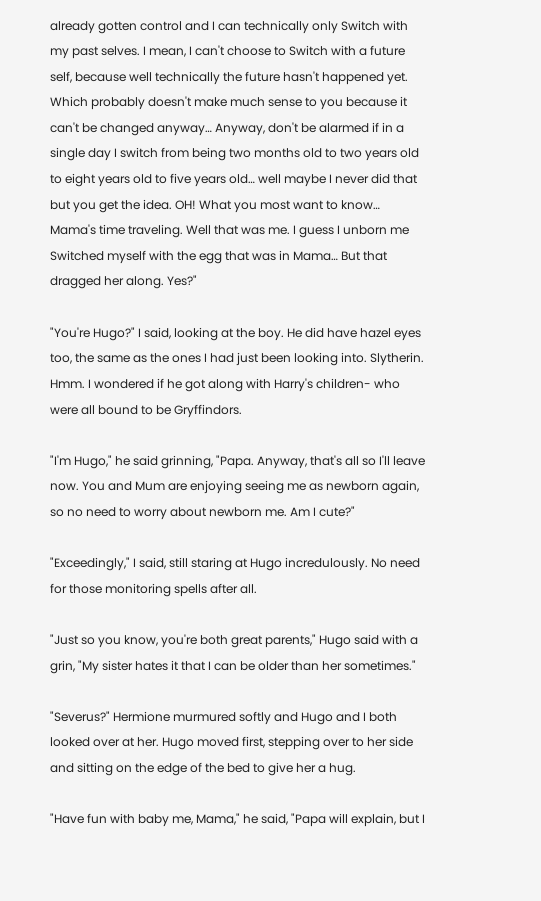already gotten control and I can technically only Switch with my past selves. I mean, I can't choose to Switch with a future self, because well technically the future hasn't happened yet. Which probably doesn't make much sense to you because it can't be changed anyway… Anyway, don't be alarmed if in a single day I switch from being two months old to two years old to eight years old to five years old… well maybe I never did that but you get the idea. OH! What you most want to know… Mama's time traveling. Well that was me. I guess I unborn me Switched myself with the egg that was in Mama… But that dragged her along. Yes?"

"You're Hugo?" I said, looking at the boy. He did have hazel eyes too, the same as the ones I had just been looking into. Slytherin. Hmm. I wondered if he got along with Harry's children- who were all bound to be Gryffindors.

"I'm Hugo," he said grinning, "Papa. Anyway, that's all so I'll leave now. You and Mum are enjoying seeing me as newborn again, so no need to worry about newborn me. Am I cute?"

"Exceedingly," I said, still staring at Hugo incredulously. No need for those monitoring spells after all.

"Just so you know, you're both great parents," Hugo said with a grin, "My sister hates it that I can be older than her sometimes."

"Severus?" Hermione murmured softly and Hugo and I both looked over at her. Hugo moved first, stepping over to her side and sitting on the edge of the bed to give her a hug.

"Have fun with baby me, Mama," he said, "Papa will explain, but I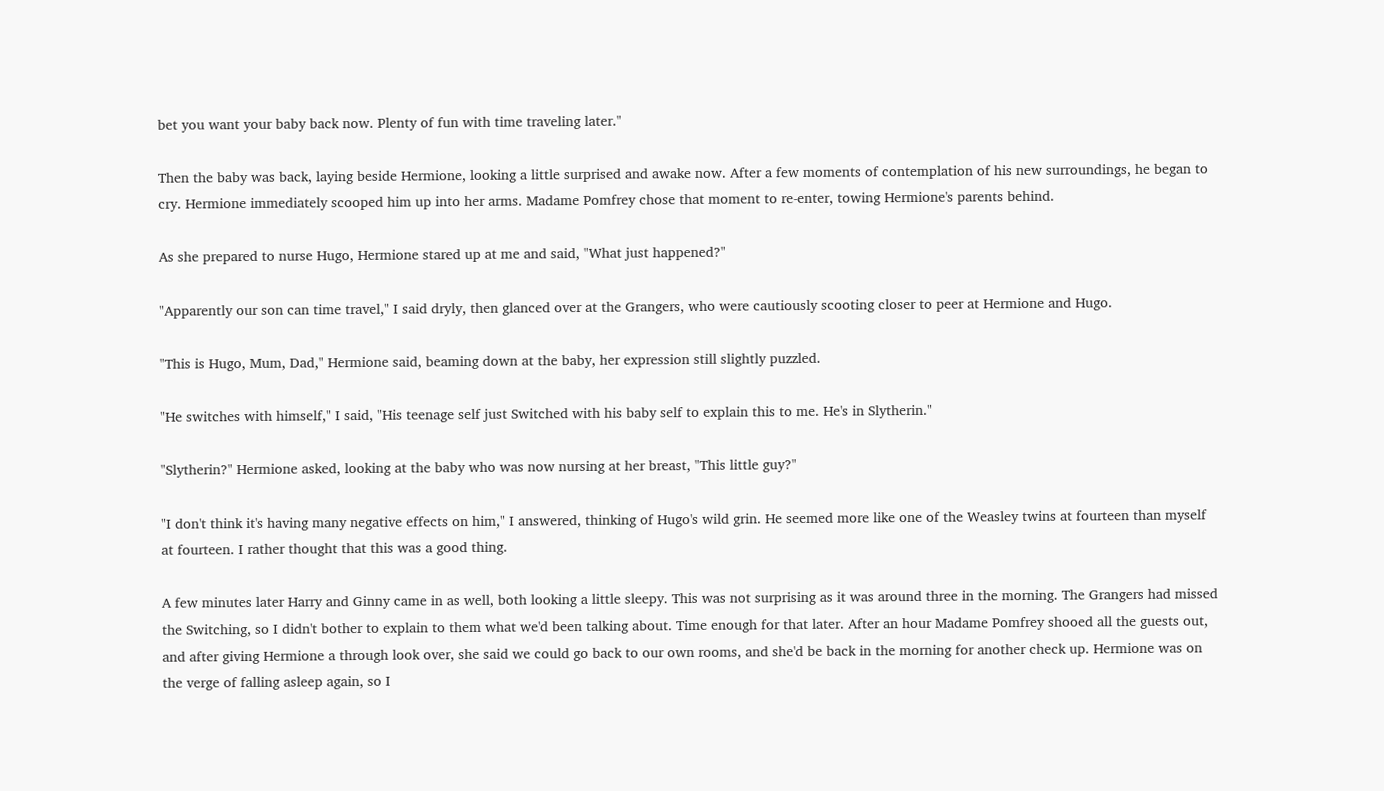bet you want your baby back now. Plenty of fun with time traveling later."

Then the baby was back, laying beside Hermione, looking a little surprised and awake now. After a few moments of contemplation of his new surroundings, he began to cry. Hermione immediately scooped him up into her arms. Madame Pomfrey chose that moment to re-enter, towing Hermione's parents behind.

As she prepared to nurse Hugo, Hermione stared up at me and said, "What just happened?"

"Apparently our son can time travel," I said dryly, then glanced over at the Grangers, who were cautiously scooting closer to peer at Hermione and Hugo.

"This is Hugo, Mum, Dad," Hermione said, beaming down at the baby, her expression still slightly puzzled.

"He switches with himself," I said, "His teenage self just Switched with his baby self to explain this to me. He's in Slytherin."

"Slytherin?" Hermione asked, looking at the baby who was now nursing at her breast, "This little guy?"

"I don't think it's having many negative effects on him," I answered, thinking of Hugo's wild grin. He seemed more like one of the Weasley twins at fourteen than myself at fourteen. I rather thought that this was a good thing.

A few minutes later Harry and Ginny came in as well, both looking a little sleepy. This was not surprising as it was around three in the morning. The Grangers had missed the Switching, so I didn't bother to explain to them what we'd been talking about. Time enough for that later. After an hour Madame Pomfrey shooed all the guests out, and after giving Hermione a through look over, she said we could go back to our own rooms, and she'd be back in the morning for another check up. Hermione was on the verge of falling asleep again, so I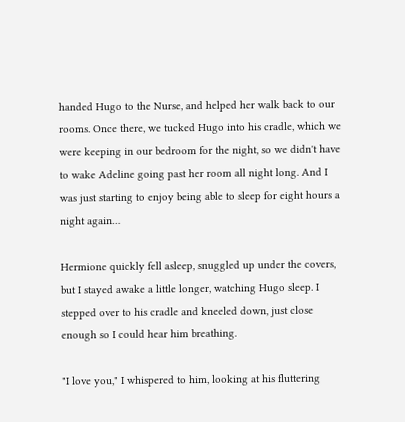handed Hugo to the Nurse, and helped her walk back to our rooms. Once there, we tucked Hugo into his cradle, which we were keeping in our bedroom for the night, so we didn't have to wake Adeline going past her room all night long. And I was just starting to enjoy being able to sleep for eight hours a night again…

Hermione quickly fell asleep, snuggled up under the covers, but I stayed awake a little longer, watching Hugo sleep. I stepped over to his cradle and kneeled down, just close enough so I could hear him breathing.

"I love you," I whispered to him, looking at his fluttering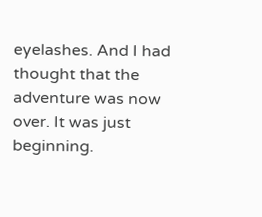eyelashes. And I had thought that the adventure was now over. It was just beginning.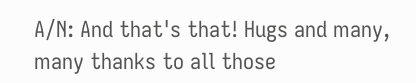A/N: And that's that! Hugs and many, many thanks to all those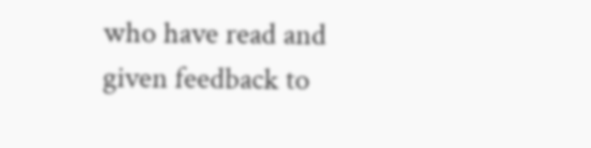who have read and given feedback to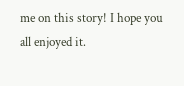me on this story! I hope you all enjoyed it.